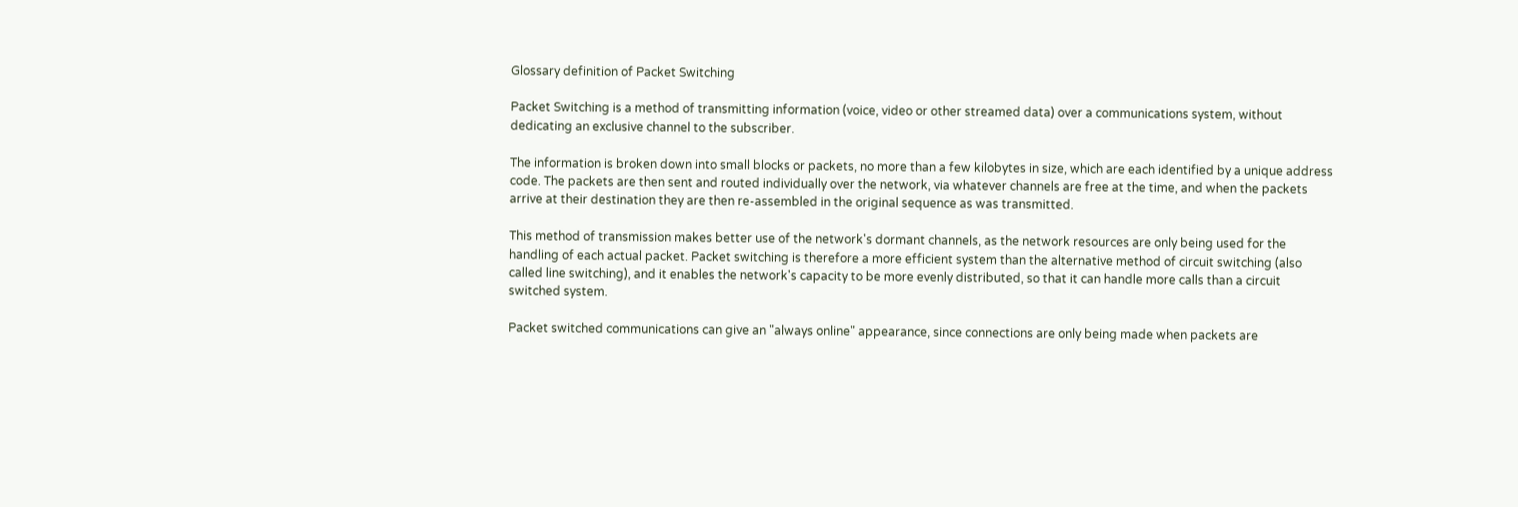Glossary definition of Packet Switching

Packet Switching is a method of transmitting information (voice, video or other streamed data) over a communications system, without dedicating an exclusive channel to the subscriber.

The information is broken down into small blocks or packets, no more than a few kilobytes in size, which are each identified by a unique address code. The packets are then sent and routed individually over the network, via whatever channels are free at the time, and when the packets arrive at their destination they are then re-assembled in the original sequence as was transmitted.

This method of transmission makes better use of the network's dormant channels, as the network resources are only being used for the handling of each actual packet. Packet switching is therefore a more efficient system than the alternative method of circuit switching (also called line switching), and it enables the network's capacity to be more evenly distributed, so that it can handle more calls than a circuit switched system.

Packet switched communications can give an "always online" appearance, since connections are only being made when packets are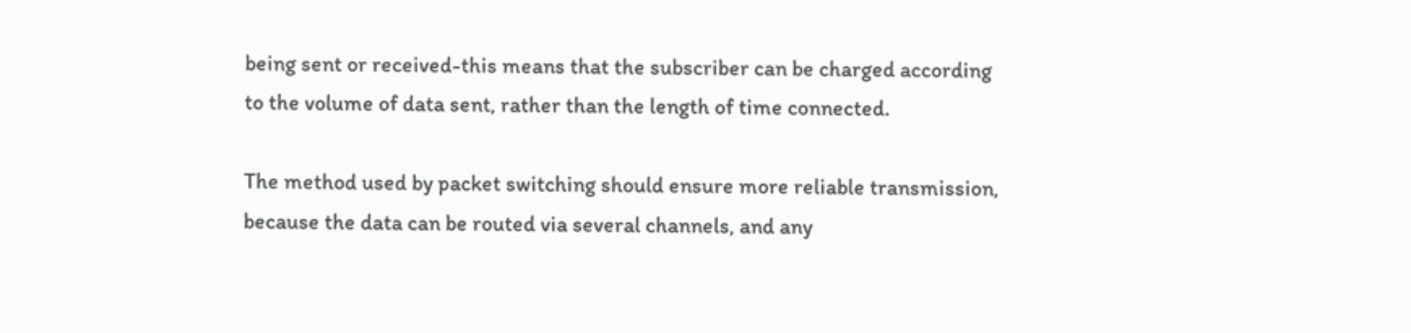being sent or received-this means that the subscriber can be charged according to the volume of data sent, rather than the length of time connected.

The method used by packet switching should ensure more reliable transmission, because the data can be routed via several channels, and any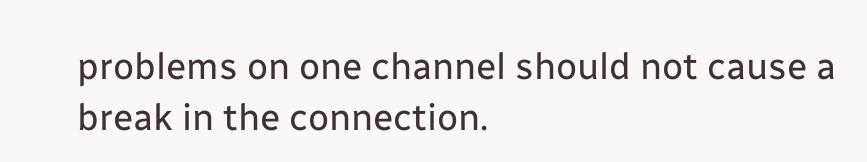problems on one channel should not cause a break in the connection.